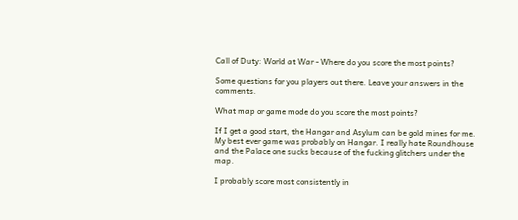Call of Duty: World at War - Where do you score the most points?

Some questions for you players out there. Leave your answers in the comments.

What map or game mode do you score the most points?

If I get a good start, the Hangar and Asylum can be gold mines for me. My best ever game was probably on Hangar. I really hate Roundhouse and the Palace one sucks because of the fucking glitchers under the map.

I probably score most consistently in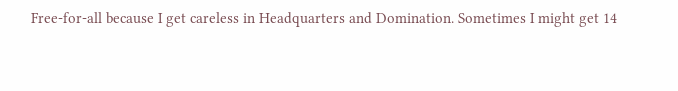Free-for-all because I get careless in Headquarters and Domination. Sometimes I might get 14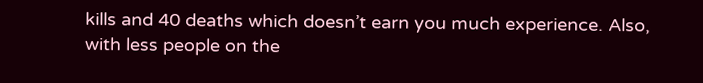kills and 40 deaths which doesn’t earn you much experience. Also, with less people on the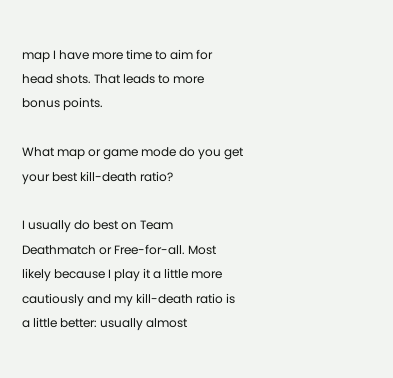map I have more time to aim for head shots. That leads to more bonus points.

What map or game mode do you get your best kill-death ratio?

I usually do best on Team Deathmatch or Free-for-all. Most likely because I play it a little more cautiously and my kill-death ratio is a little better: usually almost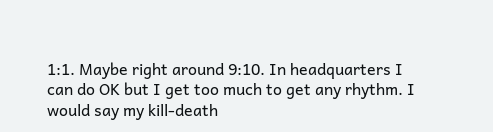1:1. Maybe right around 9:10. In headquarters I can do OK but I get too much to get any rhythm. I would say my kill-death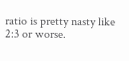ratio is pretty nasty like 2:3 or worse.